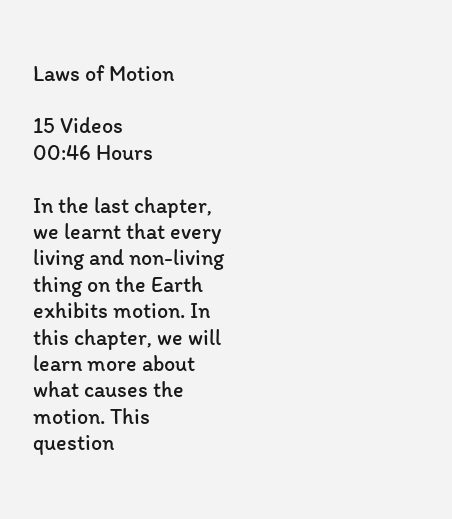Laws of Motion

15 Videos
00:46 Hours

In the last chapter, we learnt that every living and non-living thing on the Earth exhibits motion. In this chapter, we will learn more about what causes the motion. This question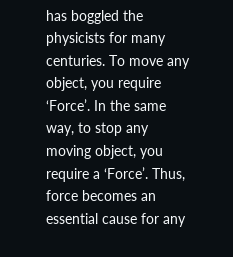has boggled the physicists for many centuries. To move any object, you require ‘Force’. In the same way, to stop any moving object, you require a ‘Force’. Thus, force becomes an essential cause for any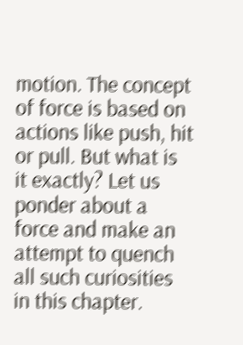motion. The concept of force is based on actions like push, hit or pull. But what is it exactly? Let us ponder about a force and make an attempt to quench all such curiosities in this chapter.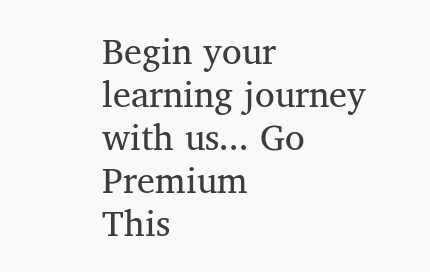Begin your learning journey with us... Go Premium
This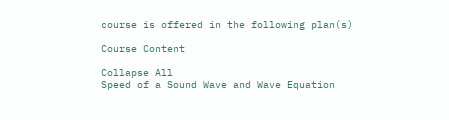course is offered in the following plan(s)

Course Content

Collapse All
Speed of a Sound Wave and Wave Equation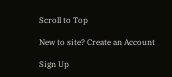Scroll to Top

New to site? Create an Account

Sign Up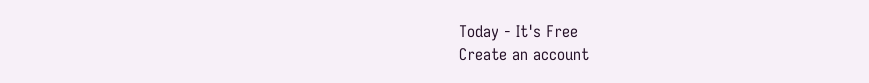Today - It's Free
Create an account